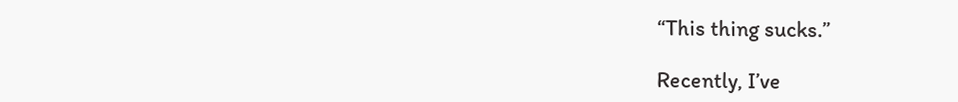“This thing sucks.”

Recently, I’ve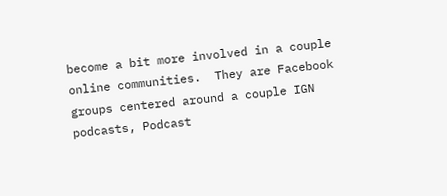become a bit more involved in a couple online communities.  They are Facebook groups centered around a couple IGN podcasts, Podcast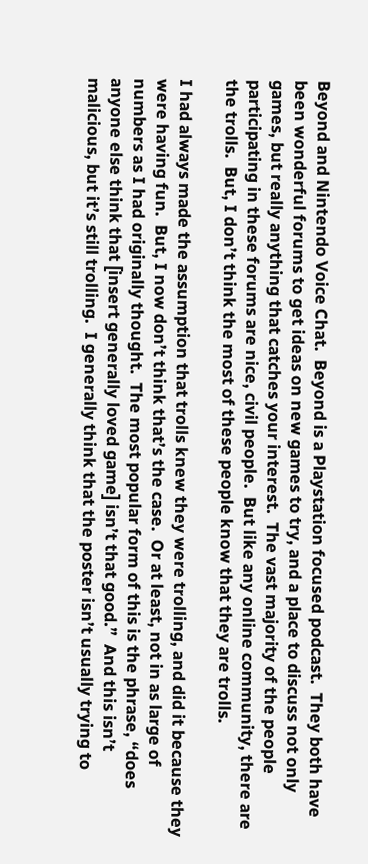Beyond and Nintendo Voice Chat.  Beyond is a Playstation focused podcast.  They both have been wonderful forums to get ideas on new games to try, and a place to discuss not only games, but really anything that catches your interest.  The vast majority of the people participating in these forums are nice, civil people.  But like any online community, there are the trolls.  But, I don’t think the most of these people know that they are trolls.

I had always made the assumption that trolls knew they were trolling, and did it because they were having fun.  But, I now don’t think that’s the case.  Or at least, not in as large of numbers as I had originally thought.  The most popular form of this is the phrase, “does anyone else think that [insert generally loved game] isn’t that good.”  And this isn’t malicious, but it’s still trolling.  I generally think that the poster isn’t usually trying to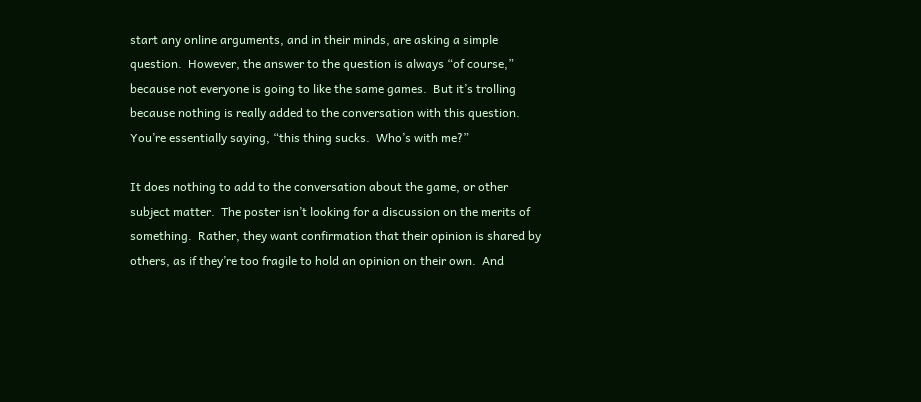start any online arguments, and in their minds, are asking a simple question.  However, the answer to the question is always “of course,” because not everyone is going to like the same games.  But it’s trolling because nothing is really added to the conversation with this question.  You’re essentially saying, “this thing sucks.  Who’s with me?”

It does nothing to add to the conversation about the game, or other subject matter.  The poster isn’t looking for a discussion on the merits of something.  Rather, they want confirmation that their opinion is shared by others, as if they’re too fragile to hold an opinion on their own.  And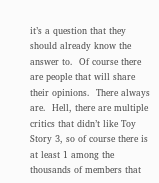it’s a question that they should already know the answer to.  Of course there are people that will share their opinions.  There always are.  Hell, there are multiple critics that didn’t like Toy Story 3, so of course there is at least 1 among the thousands of members that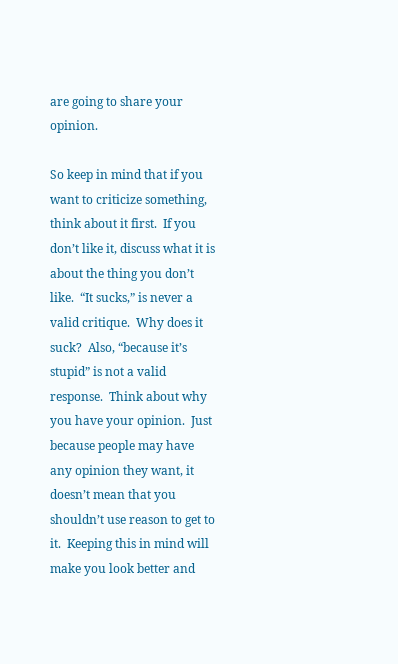are going to share your opinion.

So keep in mind that if you want to criticize something, think about it first.  If you don’t like it, discuss what it is about the thing you don’t like.  “It sucks,” is never a valid critique.  Why does it suck?  Also, “because it’s stupid” is not a valid response.  Think about why you have your opinion.  Just because people may have any opinion they want, it doesn’t mean that you shouldn’t use reason to get to it.  Keeping this in mind will make you look better and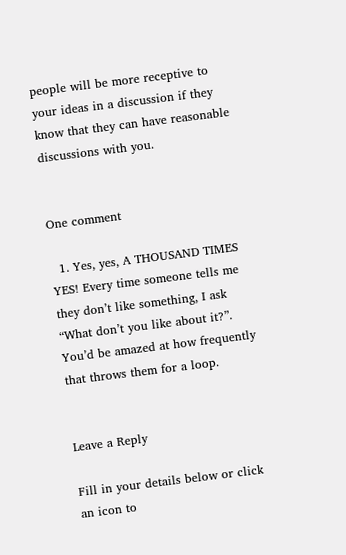people will be more receptive to your ideas in a discussion if they know that they can have reasonable discussions with you.


One comment

  1. Yes, yes, A THOUSAND TIMES YES! Every time someone tells me they don’t like something, I ask “What don’t you like about it?”. You’d be amazed at how frequently that throws them for a loop.


Leave a Reply

Fill in your details below or click an icon to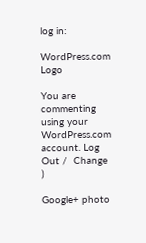log in:

WordPress.com Logo

You are commenting using your WordPress.com account. Log Out /  Change )

Google+ photo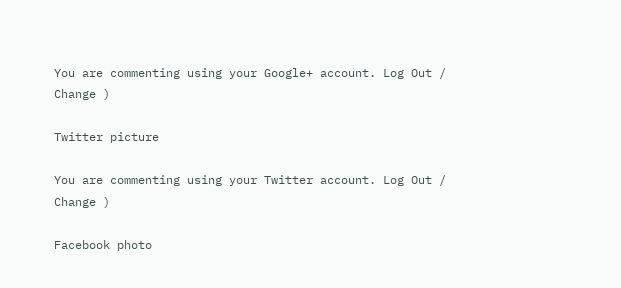You are commenting using your Google+ account. Log Out /  Change )

Twitter picture

You are commenting using your Twitter account. Log Out /  Change )

Facebook photo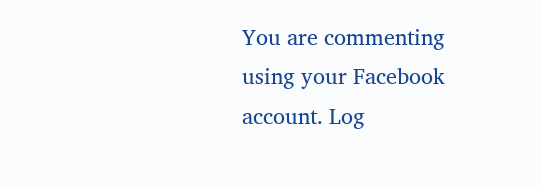You are commenting using your Facebook account. Log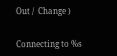Out /  Change )


Connecting to %s